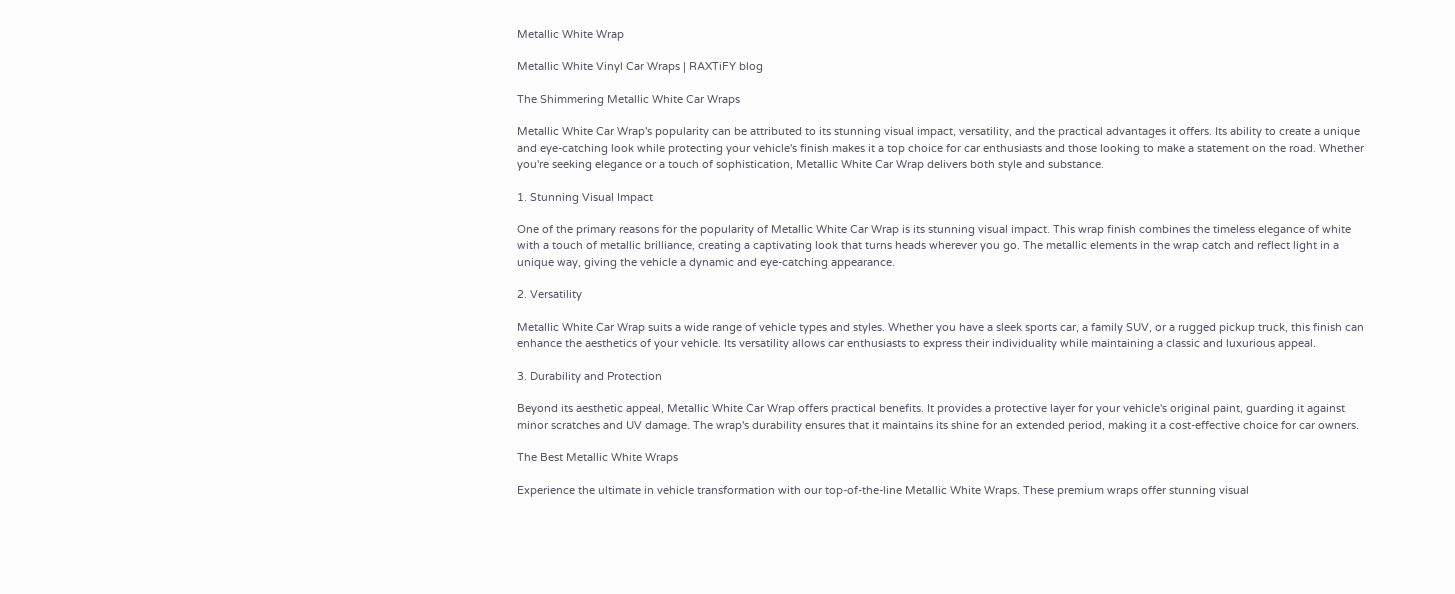Metallic White Wrap

Metallic White Vinyl Car Wraps | RAXTiFY blog

The Shimmering Metallic White Car Wraps

Metallic White Car Wrap's popularity can be attributed to its stunning visual impact, versatility, and the practical advantages it offers. Its ability to create a unique and eye-catching look while protecting your vehicle's finish makes it a top choice for car enthusiasts and those looking to make a statement on the road. Whether you're seeking elegance or a touch of sophistication, Metallic White Car Wrap delivers both style and substance.

1. Stunning Visual Impact

One of the primary reasons for the popularity of Metallic White Car Wrap is its stunning visual impact. This wrap finish combines the timeless elegance of white with a touch of metallic brilliance, creating a captivating look that turns heads wherever you go. The metallic elements in the wrap catch and reflect light in a unique way, giving the vehicle a dynamic and eye-catching appearance.

2. Versatility

Metallic White Car Wrap suits a wide range of vehicle types and styles. Whether you have a sleek sports car, a family SUV, or a rugged pickup truck, this finish can enhance the aesthetics of your vehicle. Its versatility allows car enthusiasts to express their individuality while maintaining a classic and luxurious appeal.

3. Durability and Protection

Beyond its aesthetic appeal, Metallic White Car Wrap offers practical benefits. It provides a protective layer for your vehicle's original paint, guarding it against minor scratches and UV damage. The wrap's durability ensures that it maintains its shine for an extended period, making it a cost-effective choice for car owners.

The Best Metallic White Wraps

Experience the ultimate in vehicle transformation with our top-of-the-line Metallic White Wraps. These premium wraps offer stunning visual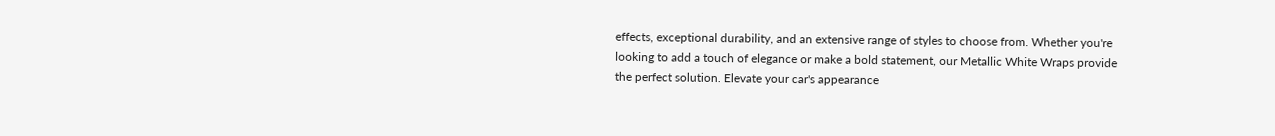effects, exceptional durability, and an extensive range of styles to choose from. Whether you're looking to add a touch of elegance or make a bold statement, our Metallic White Wraps provide the perfect solution. Elevate your car's appearance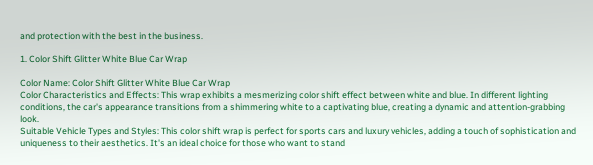and protection with the best in the business.

1. Color Shift Glitter White Blue Car Wrap

Color Name: Color Shift Glitter White Blue Car Wrap
Color Characteristics and Effects: This wrap exhibits a mesmerizing color shift effect between white and blue. In different lighting conditions, the car's appearance transitions from a shimmering white to a captivating blue, creating a dynamic and attention-grabbing look.
Suitable Vehicle Types and Styles: This color shift wrap is perfect for sports cars and luxury vehicles, adding a touch of sophistication and uniqueness to their aesthetics. It's an ideal choice for those who want to stand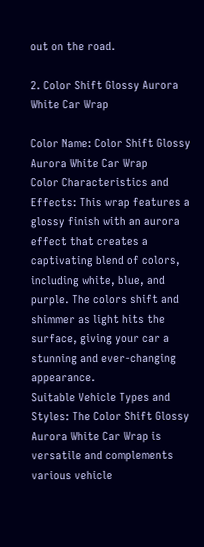out on the road.

2. Color Shift Glossy Aurora White Car Wrap

Color Name: Color Shift Glossy Aurora White Car Wrap
Color Characteristics and Effects: This wrap features a glossy finish with an aurora effect that creates a captivating blend of colors, including white, blue, and purple. The colors shift and shimmer as light hits the surface, giving your car a stunning and ever-changing appearance.
Suitable Vehicle Types and Styles: The Color Shift Glossy Aurora White Car Wrap is versatile and complements various vehicle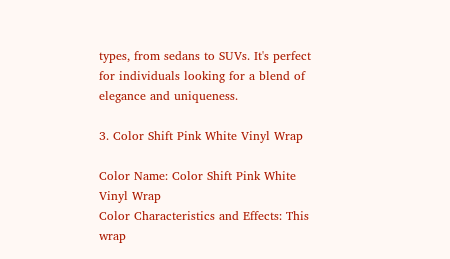types, from sedans to SUVs. It's perfect for individuals looking for a blend of elegance and uniqueness.

3. Color Shift Pink White Vinyl Wrap

Color Name: Color Shift Pink White Vinyl Wrap
Color Characteristics and Effects: This wrap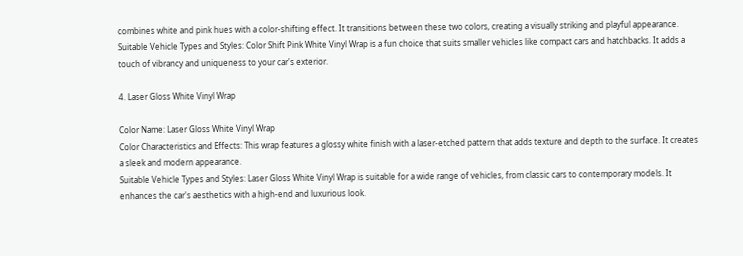combines white and pink hues with a color-shifting effect. It transitions between these two colors, creating a visually striking and playful appearance.
Suitable Vehicle Types and Styles: Color Shift Pink White Vinyl Wrap is a fun choice that suits smaller vehicles like compact cars and hatchbacks. It adds a touch of vibrancy and uniqueness to your car's exterior.

4. Laser Gloss White Vinyl Wrap

Color Name: Laser Gloss White Vinyl Wrap
Color Characteristics and Effects: This wrap features a glossy white finish with a laser-etched pattern that adds texture and depth to the surface. It creates a sleek and modern appearance.
Suitable Vehicle Types and Styles: Laser Gloss White Vinyl Wrap is suitable for a wide range of vehicles, from classic cars to contemporary models. It enhances the car's aesthetics with a high-end and luxurious look.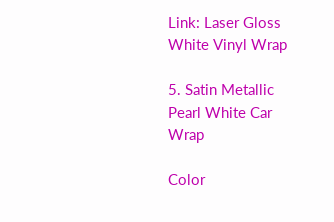Link: Laser Gloss White Vinyl Wrap

5. Satin Metallic Pearl White Car Wrap

Color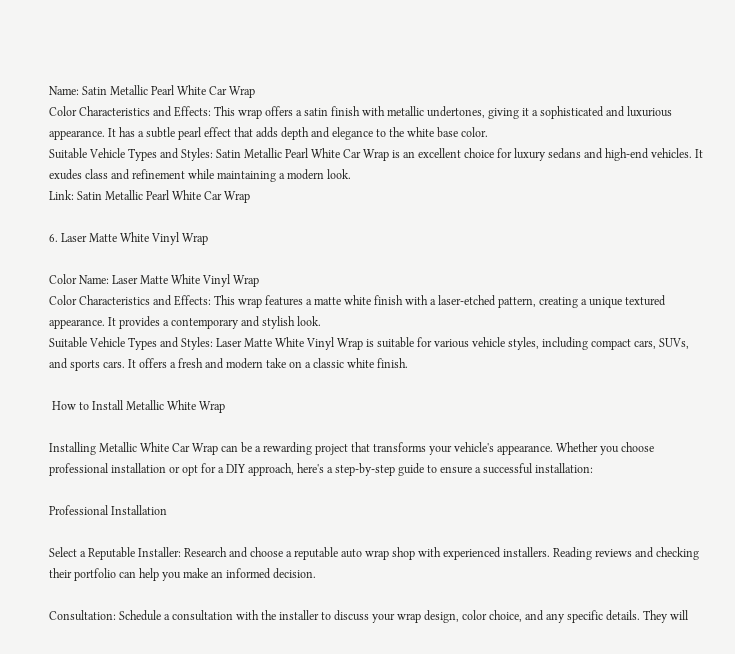Name: Satin Metallic Pearl White Car Wrap
Color Characteristics and Effects: This wrap offers a satin finish with metallic undertones, giving it a sophisticated and luxurious appearance. It has a subtle pearl effect that adds depth and elegance to the white base color.
Suitable Vehicle Types and Styles: Satin Metallic Pearl White Car Wrap is an excellent choice for luxury sedans and high-end vehicles. It exudes class and refinement while maintaining a modern look.
Link: Satin Metallic Pearl White Car Wrap

6. Laser Matte White Vinyl Wrap

Color Name: Laser Matte White Vinyl Wrap
Color Characteristics and Effects: This wrap features a matte white finish with a laser-etched pattern, creating a unique textured appearance. It provides a contemporary and stylish look.
Suitable Vehicle Types and Styles: Laser Matte White Vinyl Wrap is suitable for various vehicle styles, including compact cars, SUVs, and sports cars. It offers a fresh and modern take on a classic white finish.

 How to Install Metallic White Wrap

Installing Metallic White Car Wrap can be a rewarding project that transforms your vehicle's appearance. Whether you choose professional installation or opt for a DIY approach, here's a step-by-step guide to ensure a successful installation:

Professional Installation

Select a Reputable Installer: Research and choose a reputable auto wrap shop with experienced installers. Reading reviews and checking their portfolio can help you make an informed decision.

Consultation: Schedule a consultation with the installer to discuss your wrap design, color choice, and any specific details. They will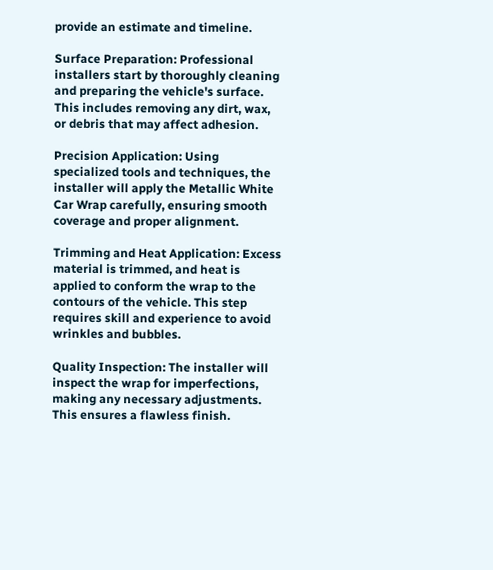provide an estimate and timeline.

Surface Preparation: Professional installers start by thoroughly cleaning and preparing the vehicle's surface. This includes removing any dirt, wax, or debris that may affect adhesion.

Precision Application: Using specialized tools and techniques, the installer will apply the Metallic White Car Wrap carefully, ensuring smooth coverage and proper alignment.

Trimming and Heat Application: Excess material is trimmed, and heat is applied to conform the wrap to the contours of the vehicle. This step requires skill and experience to avoid wrinkles and bubbles.

Quality Inspection: The installer will inspect the wrap for imperfections, making any necessary adjustments. This ensures a flawless finish.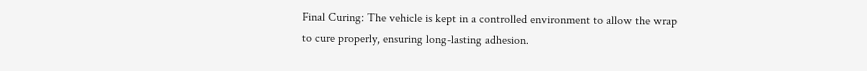Final Curing: The vehicle is kept in a controlled environment to allow the wrap to cure properly, ensuring long-lasting adhesion.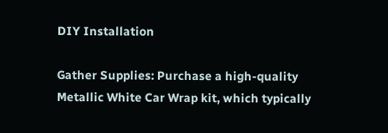DIY Installation

Gather Supplies: Purchase a high-quality Metallic White Car Wrap kit, which typically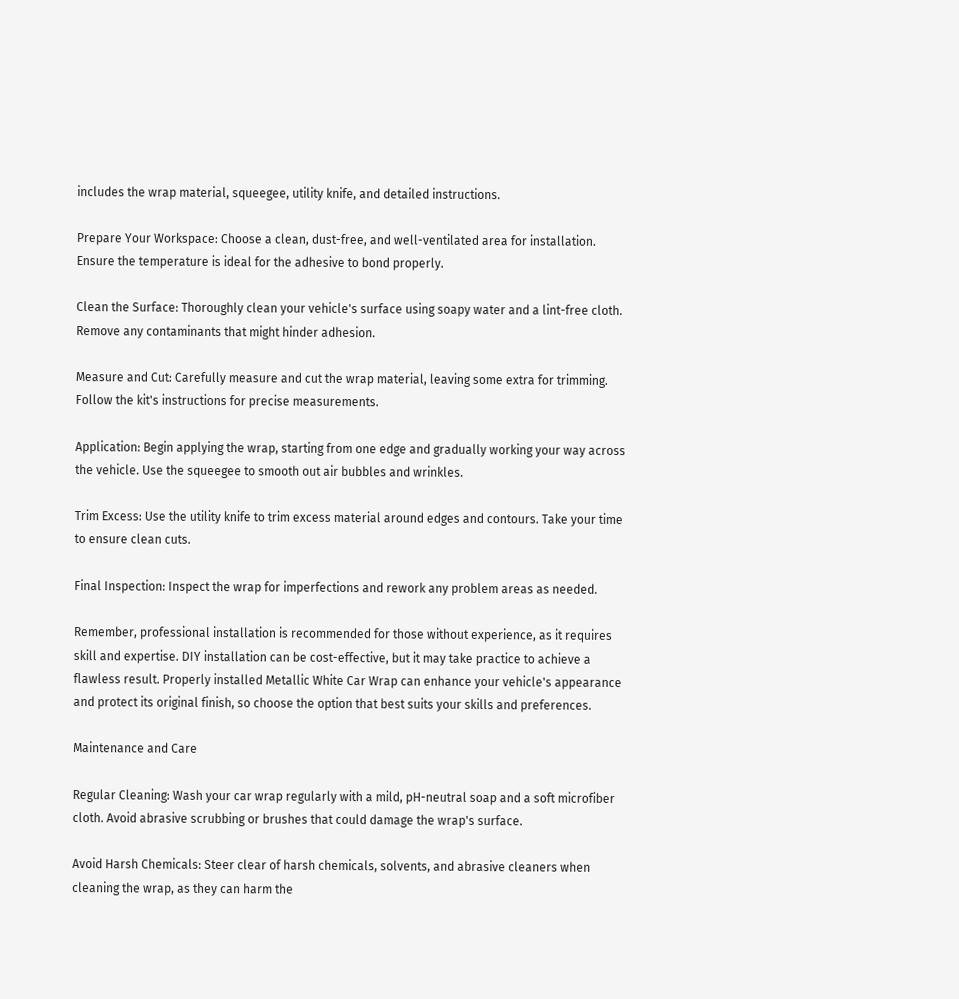includes the wrap material, squeegee, utility knife, and detailed instructions.

Prepare Your Workspace: Choose a clean, dust-free, and well-ventilated area for installation. Ensure the temperature is ideal for the adhesive to bond properly.

Clean the Surface: Thoroughly clean your vehicle's surface using soapy water and a lint-free cloth. Remove any contaminants that might hinder adhesion.

Measure and Cut: Carefully measure and cut the wrap material, leaving some extra for trimming. Follow the kit's instructions for precise measurements.

Application: Begin applying the wrap, starting from one edge and gradually working your way across the vehicle. Use the squeegee to smooth out air bubbles and wrinkles.

Trim Excess: Use the utility knife to trim excess material around edges and contours. Take your time to ensure clean cuts.

Final Inspection: Inspect the wrap for imperfections and rework any problem areas as needed.

Remember, professional installation is recommended for those without experience, as it requires skill and expertise. DIY installation can be cost-effective, but it may take practice to achieve a flawless result. Properly installed Metallic White Car Wrap can enhance your vehicle's appearance and protect its original finish, so choose the option that best suits your skills and preferences.

Maintenance and Care

Regular Cleaning: Wash your car wrap regularly with a mild, pH-neutral soap and a soft microfiber cloth. Avoid abrasive scrubbing or brushes that could damage the wrap's surface.

Avoid Harsh Chemicals: Steer clear of harsh chemicals, solvents, and abrasive cleaners when cleaning the wrap, as they can harm the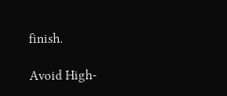finish.

Avoid High-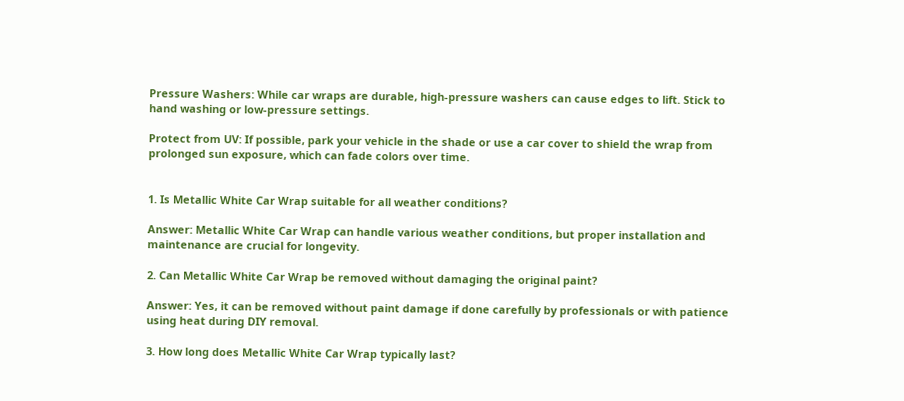Pressure Washers: While car wraps are durable, high-pressure washers can cause edges to lift. Stick to hand washing or low-pressure settings.

Protect from UV: If possible, park your vehicle in the shade or use a car cover to shield the wrap from prolonged sun exposure, which can fade colors over time.


1. Is Metallic White Car Wrap suitable for all weather conditions?

Answer: Metallic White Car Wrap can handle various weather conditions, but proper installation and maintenance are crucial for longevity.

2. Can Metallic White Car Wrap be removed without damaging the original paint?

Answer: Yes, it can be removed without paint damage if done carefully by professionals or with patience using heat during DIY removal.

3. How long does Metallic White Car Wrap typically last?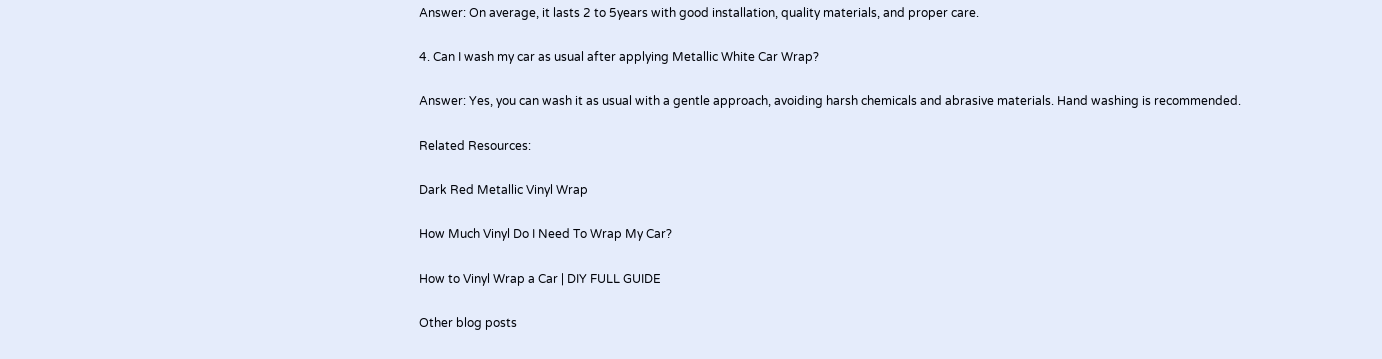Answer: On average, it lasts 2 to 5years with good installation, quality materials, and proper care.

4. Can I wash my car as usual after applying Metallic White Car Wrap?

Answer: Yes, you can wash it as usual with a gentle approach, avoiding harsh chemicals and abrasive materials. Hand washing is recommended.

Related Resources:

Dark Red Metallic Vinyl Wrap

How Much Vinyl Do I Need To Wrap My Car?

How to Vinyl Wrap a Car | DIY FULL GUIDE

Other blog posts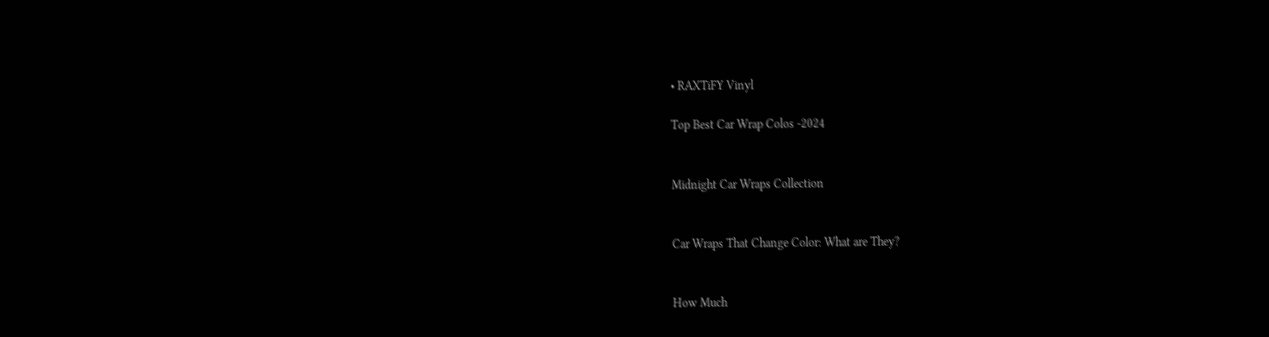• RAXTiFY Vinyl

Top Best Car Wrap Colos -2024


Midnight Car Wraps Collection


Car Wraps That Change Color: What are They?


How Much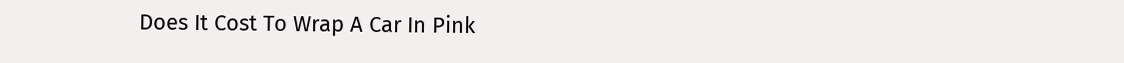Does It Cost To Wrap A Car In Pink